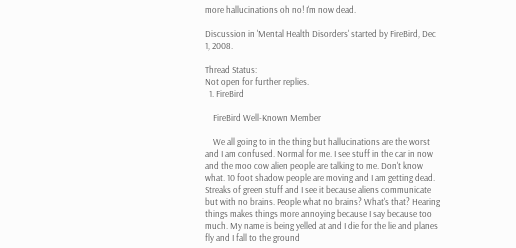more hallucinations oh no! I'm now dead.

Discussion in 'Mental Health Disorders' started by FireBird, Dec 1, 2008.

Thread Status:
Not open for further replies.
  1. FireBird

    FireBird Well-Known Member

    We all going to in the thing but hallucinations are the worst and I am confused. Normal for me. I see stuff in the car in now and the moo cow alien people are talking to me. Don't know what. 10 foot shadow people are moving and I am getting dead. Streaks of green stuff and I see it because aliens communicate but with no brains. People what no brains? What's that? Hearing things makes things more annoying because I say because too much. My name is being yelled at and I die for the lie and planes fly and I fall to the ground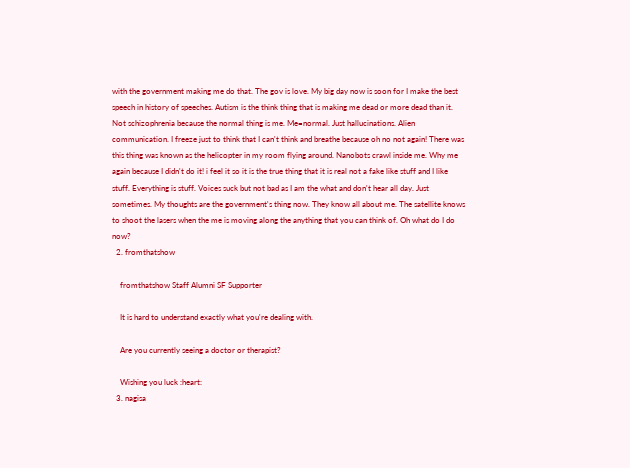with the government making me do that. The gov is love. My big day now is soon for I make the best speech in history of speeches. Autism is the think thing that is making me dead or more dead than it. Not schizophrenia because the normal thing is me. Me=normal. Just hallucinations. Alien communication. I freeze just to think that I can't think and breathe because oh no not again! There was this thing was known as the helicopter in my room flying around. Nanobots crawl inside me. Why me again because I didn't do it! i feel it so it is the true thing that it is real not a fake like stuff and I like stuff. Everything is stuff. Voices suck but not bad as I am the what and don't hear all day. Just sometimes. My thoughts are the government's thing now. They know all about me. The satellite knows to shoot the lasers when the me is moving along the anything that you can think of. Oh what do I do now?
  2. fromthatshow

    fromthatshow Staff Alumni SF Supporter

    It is hard to understand exactly what you're dealing with.

    Are you currently seeing a doctor or therapist?

    Wishing you luck :heart:
  3. nagisa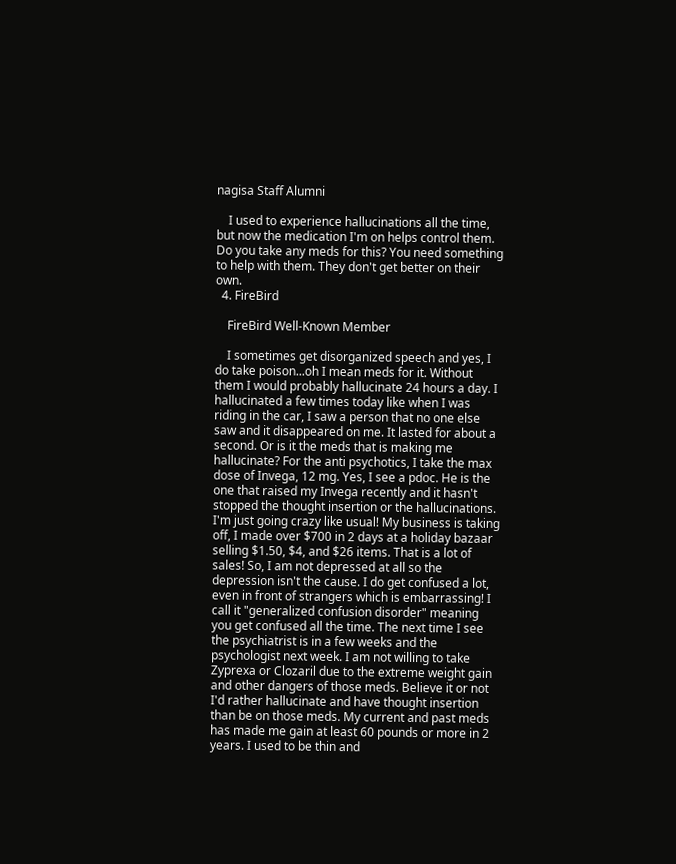nagisa Staff Alumni

    I used to experience hallucinations all the time, but now the medication I'm on helps control them. Do you take any meds for this? You need something to help with them. They don't get better on their own.
  4. FireBird

    FireBird Well-Known Member

    I sometimes get disorganized speech and yes, I do take poison...oh I mean meds for it. Without them I would probably hallucinate 24 hours a day. I hallucinated a few times today like when I was riding in the car, I saw a person that no one else saw and it disappeared on me. It lasted for about a second. Or is it the meds that is making me hallucinate? For the anti psychotics, I take the max dose of Invega, 12 mg. Yes, I see a pdoc. He is the one that raised my Invega recently and it hasn't stopped the thought insertion or the hallucinations. I'm just going crazy like usual! My business is taking off, I made over $700 in 2 days at a holiday bazaar selling $1.50, $4, and $26 items. That is a lot of sales! So, I am not depressed at all so the depression isn't the cause. I do get confused a lot, even in front of strangers which is embarrassing! I call it "generalized confusion disorder" meaning you get confused all the time. The next time I see the psychiatrist is in a few weeks and the psychologist next week. I am not willing to take Zyprexa or Clozaril due to the extreme weight gain and other dangers of those meds. Believe it or not I'd rather hallucinate and have thought insertion than be on those meds. My current and past meds has made me gain at least 60 pounds or more in 2 years. I used to be thin and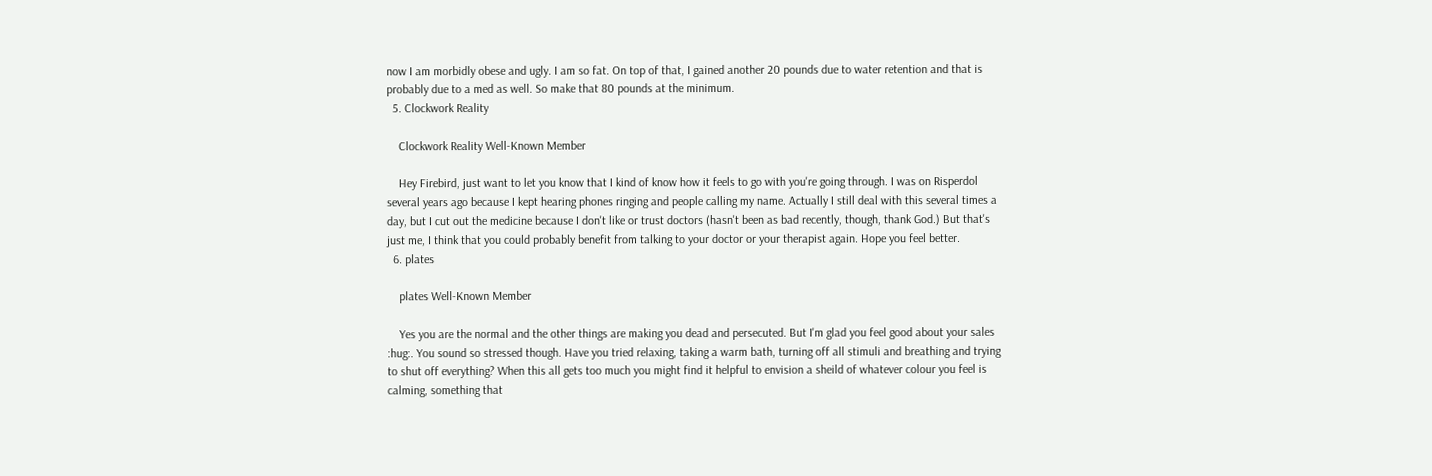now I am morbidly obese and ugly. I am so fat. On top of that, I gained another 20 pounds due to water retention and that is probably due to a med as well. So make that 80 pounds at the minimum.
  5. Clockwork Reality

    Clockwork Reality Well-Known Member

    Hey Firebird, just want to let you know that I kind of know how it feels to go with you're going through. I was on Risperdol several years ago because I kept hearing phones ringing and people calling my name. Actually I still deal with this several times a day, but I cut out the medicine because I don't like or trust doctors (hasn't been as bad recently, though, thank God.) But that's just me, I think that you could probably benefit from talking to your doctor or your therapist again. Hope you feel better.
  6. plates

    plates Well-Known Member

    Yes you are the normal and the other things are making you dead and persecuted. But I'm glad you feel good about your sales :hug:. You sound so stressed though. Have you tried relaxing, taking a warm bath, turning off all stimuli and breathing and trying to shut off everything? When this all gets too much you might find it helpful to envision a sheild of whatever colour you feel is calming, something that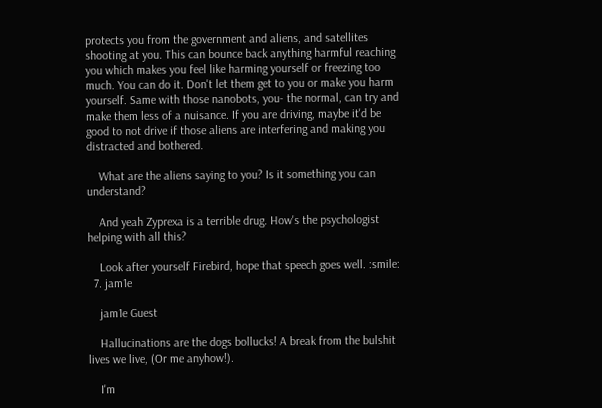protects you from the government and aliens, and satellites shooting at you. This can bounce back anything harmful reaching you which makes you feel like harming yourself or freezing too much. You can do it. Don't let them get to you or make you harm yourself. Same with those nanobots, you- the normal, can try and make them less of a nuisance. If you are driving, maybe it'd be good to not drive if those aliens are interfering and making you distracted and bothered.

    What are the aliens saying to you? Is it something you can understand?

    And yeah Zyprexa is a terrible drug. How's the psychologist helping with all this?

    Look after yourself Firebird, hope that speech goes well. :smile:
  7. jam1e

    jam1e Guest

    Hallucinations are the dogs bollucks! A break from the bulshit lives we live, (Or me anyhow!).

    I'm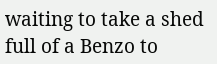waiting to take a shed full of a Benzo to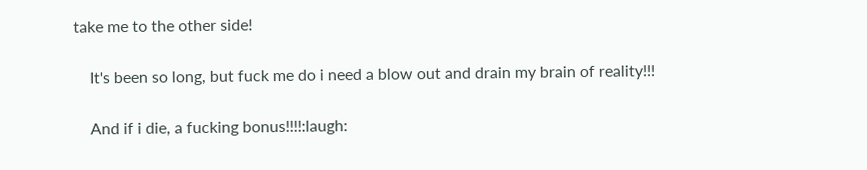take me to the other side!

    It's been so long, but fuck me do i need a blow out and drain my brain of reality!!!

    And if i die, a fucking bonus!!!!:laugh: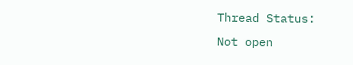Thread Status:
Not open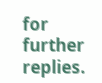for further replies.